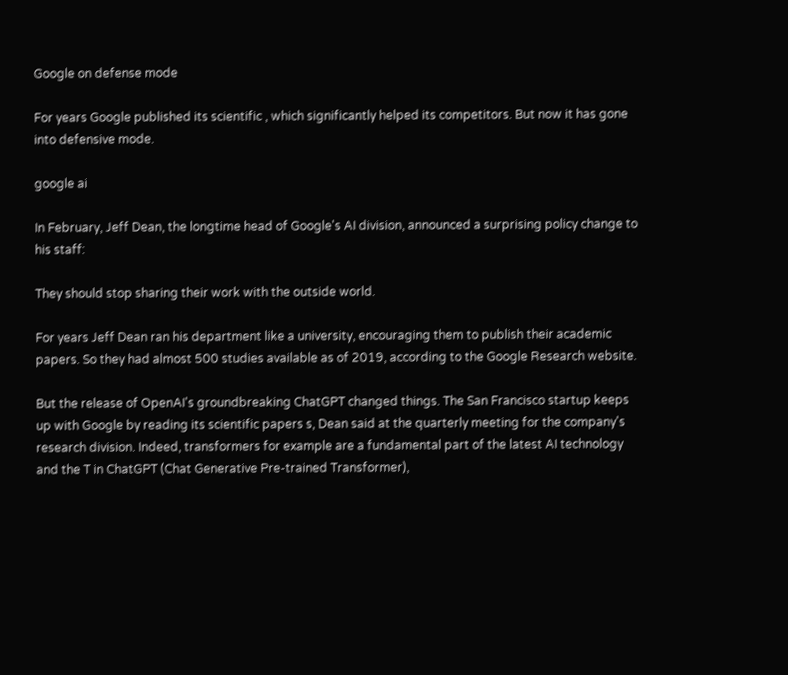Google on defense mode

For years Google published its scientific , which significantly helped its competitors. But now it has gone into defensive mode.

google ai

In February, Jeff Dean, the longtime head of Google's AI division, announced a surprising policy change to his staff:

They should stop sharing their work with the outside world.

For years Jeff Dean ran his department like a university, encouraging them to publish their academic papers. So they had almost 500 studies available as of 2019, according to the Google Research website.

But the release of OpenAI's groundbreaking ChatGPT changed things. The San Francisco startup keeps up with Google by reading its scientific papers s, Dean said at the quarterly meeting for the company's research division. Indeed, transformers for example are a fundamental part of the latest AI technology and the T in ChatGPT (Chat Generative Pre-trained Transformer),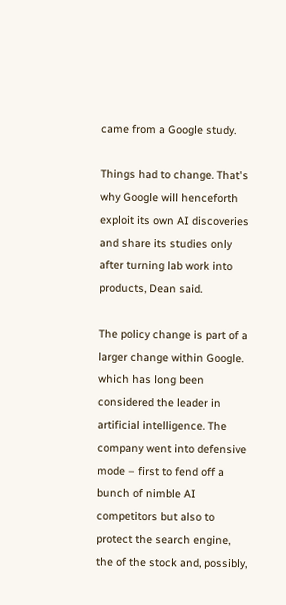came from a Google study.

Things had to change. That's why Google will henceforth exploit its own AI discoveries and share its studies only after turning lab work into products, Dean said.

The policy change is part of a larger change within Google. which has long been considered the leader in artificial intelligence. The company went into defensive mode – first to fend off a bunch of nimble AI competitors but also to protect the search engine, the of the stock and, possibly,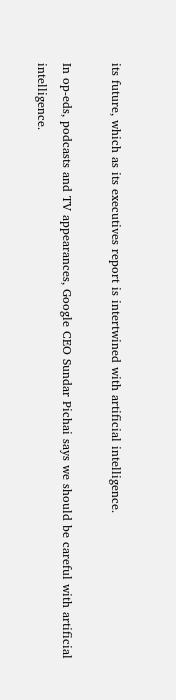its future, which as its executives report is intertwined with artificial intelligence.

In op-eds, podcasts and TV appearances, Google CEO Sundar Pichai says we should be careful with artificial intelligence.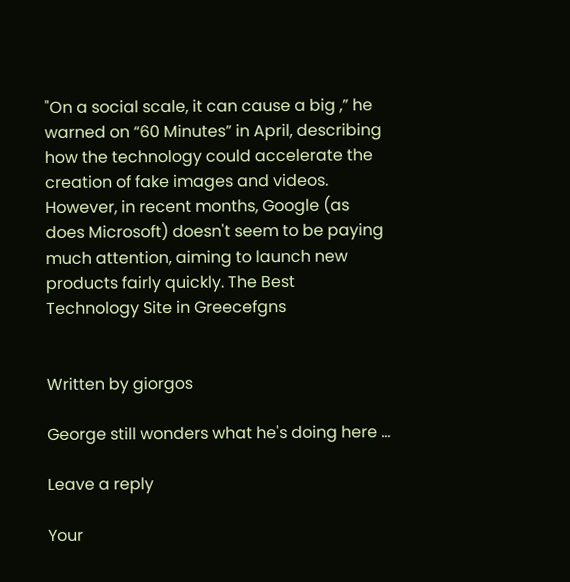"On a social scale, it can cause a big ,” he warned on “60 Minutes” in April, describing how the technology could accelerate the creation of fake images and videos. However, in recent months, Google (as does Microsoft) doesn't seem to be paying much attention, aiming to launch new products fairly quickly. The Best Technology Site in Greecefgns


Written by giorgos

George still wonders what he's doing here ...

Leave a reply

Your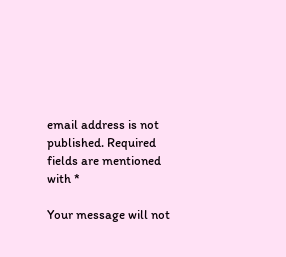email address is not published. Required fields are mentioned with *

Your message will not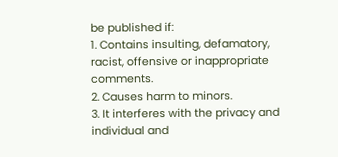be published if:
1. Contains insulting, defamatory, racist, offensive or inappropriate comments.
2. Causes harm to minors.
3. It interferes with the privacy and individual and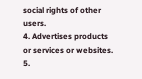social rights of other users.
4. Advertises products or services or websites.
5.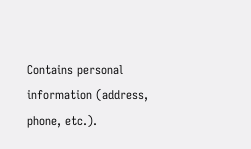Contains personal information (address, phone, etc.).